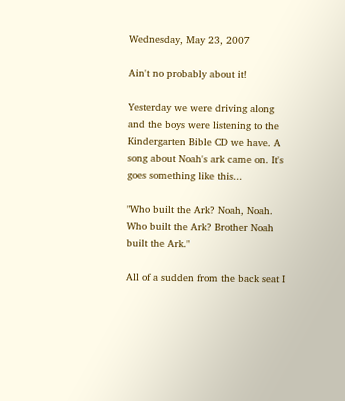Wednesday, May 23, 2007

Ain't no probably about it!

Yesterday we were driving along and the boys were listening to the Kindergarten Bible CD we have. A song about Noah's ark came on. It's goes something like this...

"Who built the Ark? Noah, Noah. Who built the Ark? Brother Noah built the Ark."

All of a sudden from the back seat I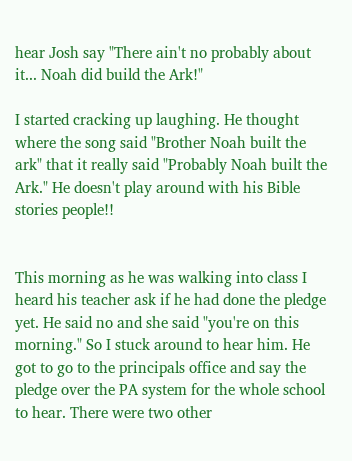hear Josh say "There ain't no probably about it... Noah did build the Ark!"

I started cracking up laughing. He thought where the song said "Brother Noah built the ark" that it really said "Probably Noah built the Ark." He doesn't play around with his Bible stories people!!


This morning as he was walking into class I heard his teacher ask if he had done the pledge yet. He said no and she said "you're on this morning." So I stuck around to hear him. He got to go to the principals office and say the pledge over the PA system for the whole school to hear. There were two other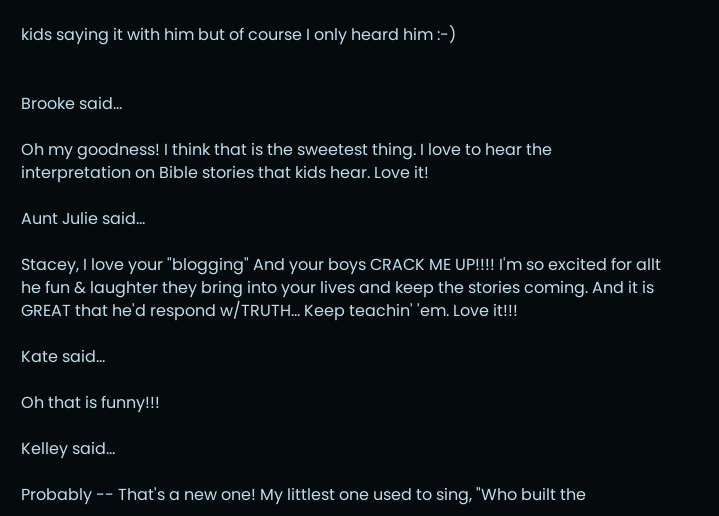kids saying it with him but of course I only heard him :-)


Brooke said...

Oh my goodness! I think that is the sweetest thing. I love to hear the interpretation on Bible stories that kids hear. Love it!

Aunt Julie said...

Stacey, I love your "blogging" And your boys CRACK ME UP!!!! I'm so excited for allt he fun & laughter they bring into your lives and keep the stories coming. And it is GREAT that he'd respond w/TRUTH... Keep teachin' 'em. Love it!!!

Kate said...

Oh that is funny!!!

Kelley said...

Probably -- That's a new one! My littlest one used to sing, "Who built the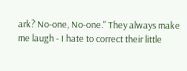ark? No-one, No-one." They always make me laugh - I hate to correct their little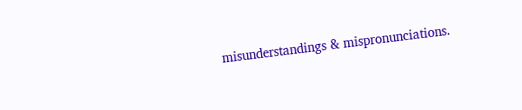misunderstandings & mispronunciations.